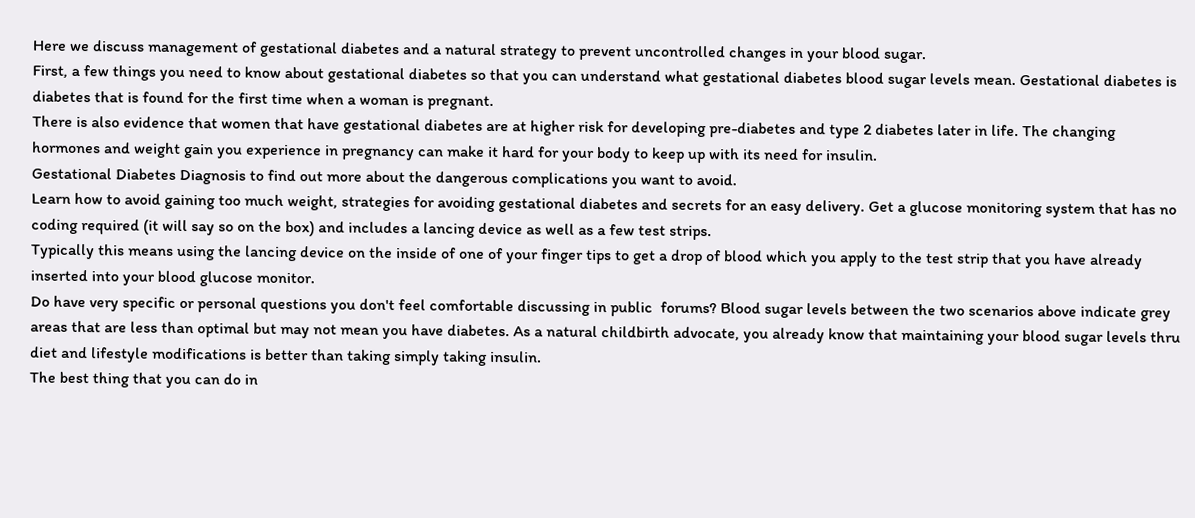Here we discuss management of gestational diabetes and a natural strategy to prevent uncontrolled changes in your blood sugar.
First, a few things you need to know about gestational diabetes so that you can understand what gestational diabetes blood sugar levels mean. Gestational diabetes is diabetes that is found for the first time when a woman is pregnant.
There is also evidence that women that have gestational diabetes are at higher risk for developing pre-diabetes and type 2 diabetes later in life. The changing hormones and weight gain you experience in pregnancy can make it hard for your body to keep up with its need for insulin.
Gestational Diabetes Diagnosis to find out more about the dangerous complications you want to avoid.
Learn how to avoid gaining too much weight, strategies for avoiding gestational diabetes and secrets for an easy delivery. Get a glucose monitoring system that has no coding required (it will say so on the box) and includes a lancing device as well as a few test strips.
Typically this means using the lancing device on the inside of one of your finger tips to get a drop of blood which you apply to the test strip that you have already inserted into your blood glucose monitor.
Do have very specific or personal questions you don't feel comfortable discussing in public  forums? Blood sugar levels between the two scenarios above indicate grey areas that are less than optimal but may not mean you have diabetes. As a natural childbirth advocate, you already know that maintaining your blood sugar levels thru diet and lifestyle modifications is better than taking simply taking insulin.
The best thing that you can do in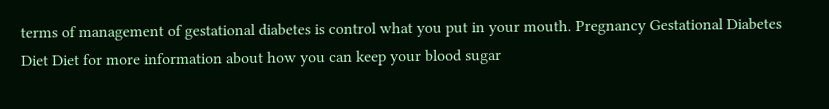terms of management of gestational diabetes is control what you put in your mouth. Pregnancy Gestational Diabetes Diet Diet for more information about how you can keep your blood sugar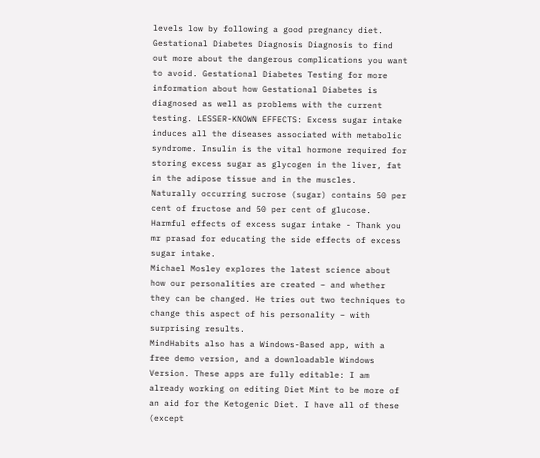levels low by following a good pregnancy diet.
Gestational Diabetes Diagnosis Diagnosis to find out more about the dangerous complications you want to avoid. Gestational Diabetes Testing for more information about how Gestational Diabetes is diagnosed as well as problems with the current testing. LESSER-KNOWN EFFECTS: Excess sugar intake induces all the diseases associated with metabolic syndrome. Insulin is the vital hormone required for storing excess sugar as glycogen in the liver, fat in the adipose tissue and in the muscles.
Naturally occurring sucrose (sugar) contains 50 per cent of fructose and 50 per cent of glucose.
Harmful effects of excess sugar intake - Thank you mr prasad for educating the side effects of excess sugar intake.
Michael Mosley explores the latest science about how our personalities are created – and whether they can be changed. He tries out two techniques to change this aspect of his personality – with surprising results.
MindHabits also has a Windows-Based app, with a free demo version, and a downloadable Windows Version. These apps are fully editable: I am already working on editing Diet Mint to be more of an aid for the Ketogenic Diet. I have all of these (except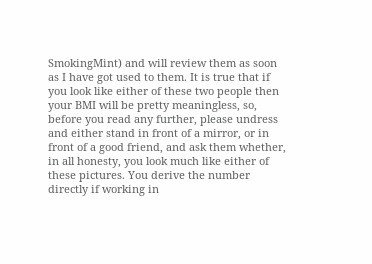SmokingMint) and will review them as soon as I have got used to them. It is true that if you look like either of these two people then your BMI will be pretty meaningless, so, before you read any further, please undress and either stand in front of a mirror, or in front of a good friend, and ask them whether, in all honesty, you look much like either of these pictures. You derive the number directly if working in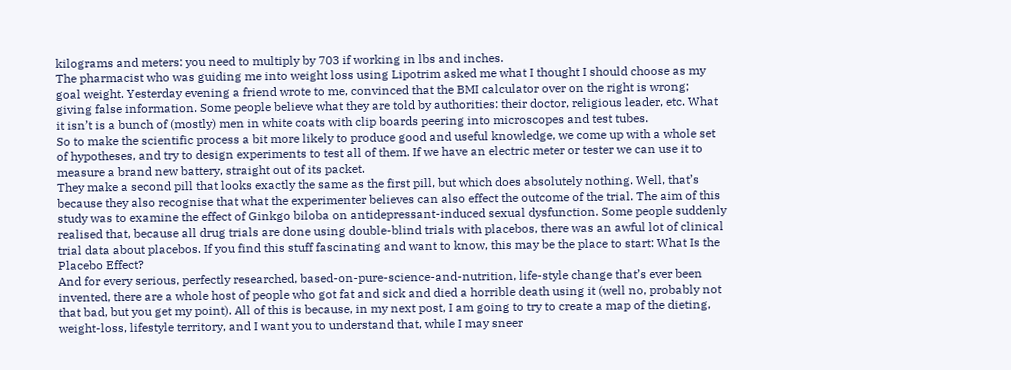kilograms and meters: you need to multiply by 703 if working in lbs and inches.
The pharmacist who was guiding me into weight loss using Lipotrim asked me what I thought I should choose as my goal weight. Yesterday evening a friend wrote to me, convinced that the BMI calculator over on the right is wrong; giving false information. Some people believe what they are told by authorities: their doctor, religious leader, etc. What it isn’t is a bunch of (mostly) men in white coats with clip boards peering into microscopes and test tubes.
So to make the scientific process a bit more likely to produce good and useful knowledge, we come up with a whole set of hypotheses, and try to design experiments to test all of them. If we have an electric meter or tester we can use it to measure a brand new battery, straight out of its packet.
They make a second pill that looks exactly the same as the first pill, but which does absolutely nothing. Well, that’s because they also recognise that what the experimenter believes can also effect the outcome of the trial. The aim of this study was to examine the effect of Ginkgo biloba on antidepressant-induced sexual dysfunction. Some people suddenly realised that, because all drug trials are done using double-blind trials with placebos, there was an awful lot of clinical trial data about placebos. If you find this stuff fascinating and want to know, this may be the place to start: What Is the Placebo Effect?
And for every serious, perfectly researched, based-on-pure-science-and-nutrition, life-style change that’s ever been invented, there are a whole host of people who got fat and sick and died a horrible death using it (well no, probably not that bad, but you get my point). All of this is because, in my next post, I am going to try to create a map of the dieting, weight-loss, lifestyle territory, and I want you to understand that, while I may sneer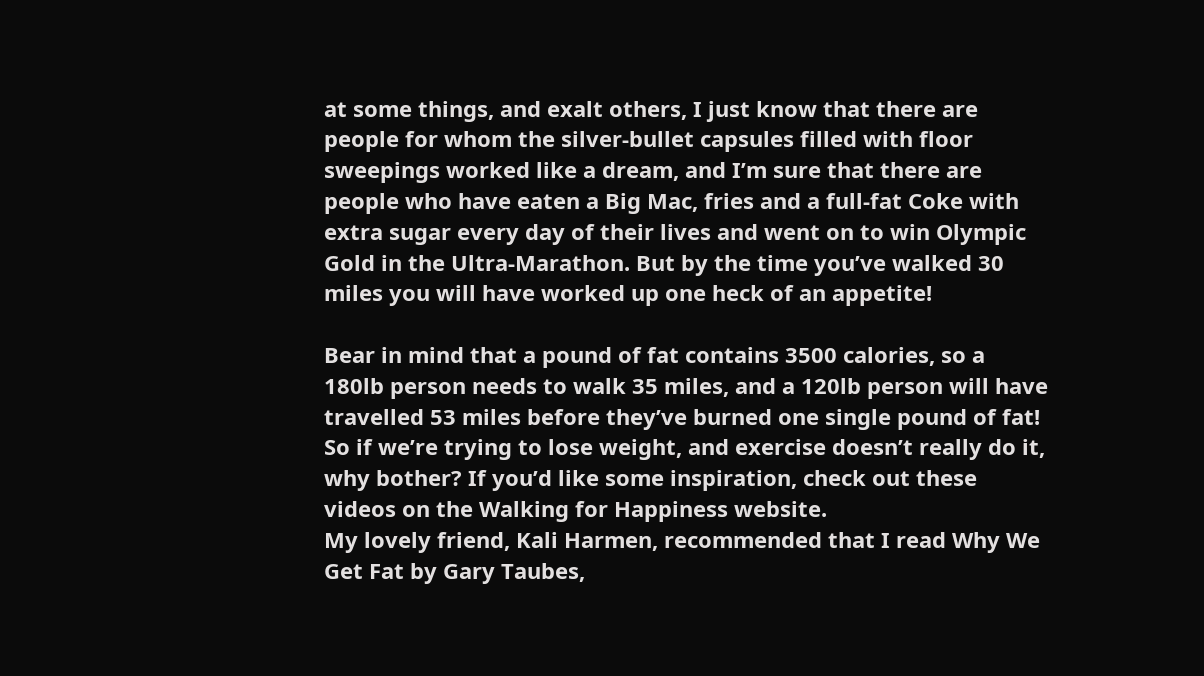at some things, and exalt others, I just know that there are people for whom the silver-bullet capsules filled with floor sweepings worked like a dream, and I’m sure that there are people who have eaten a Big Mac, fries and a full-fat Coke with extra sugar every day of their lives and went on to win Olympic Gold in the Ultra-Marathon. But by the time you’ve walked 30 miles you will have worked up one heck of an appetite!

Bear in mind that a pound of fat contains 3500 calories, so a 180lb person needs to walk 35 miles, and a 120lb person will have travelled 53 miles before they’ve burned one single pound of fat! So if we’re trying to lose weight, and exercise doesn’t really do it, why bother? If you’d like some inspiration, check out these videos on the Walking for Happiness website.
My lovely friend, Kali Harmen, recommended that I read Why We Get Fat by Gary Taubes,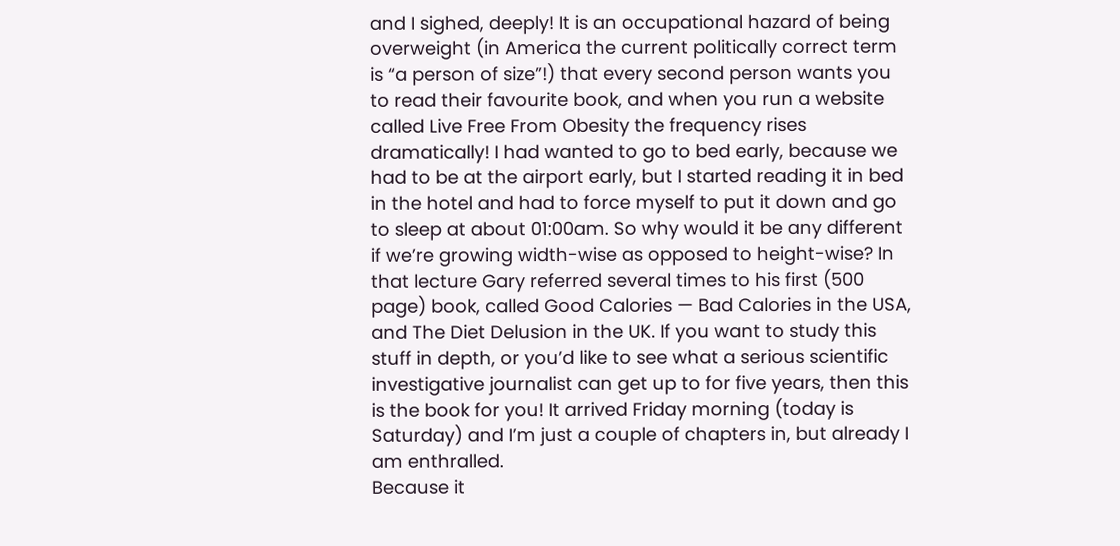and I sighed, deeply! It is an occupational hazard of being overweight (in America the current politically correct term is “a person of size”!) that every second person wants you to read their favourite book, and when you run a website called Live Free From Obesity the frequency rises dramatically! I had wanted to go to bed early, because we had to be at the airport early, but I started reading it in bed in the hotel and had to force myself to put it down and go to sleep at about 01:00am. So why would it be any different if we’re growing width-wise as opposed to height-wise? In that lecture Gary referred several times to his first (500 page) book, called Good Calories — Bad Calories in the USA, and The Diet Delusion in the UK. If you want to study this stuff in depth, or you’d like to see what a serious scientific investigative journalist can get up to for five years, then this is the book for you! It arrived Friday morning (today is Saturday) and I’m just a couple of chapters in, but already I am enthralled.
Because it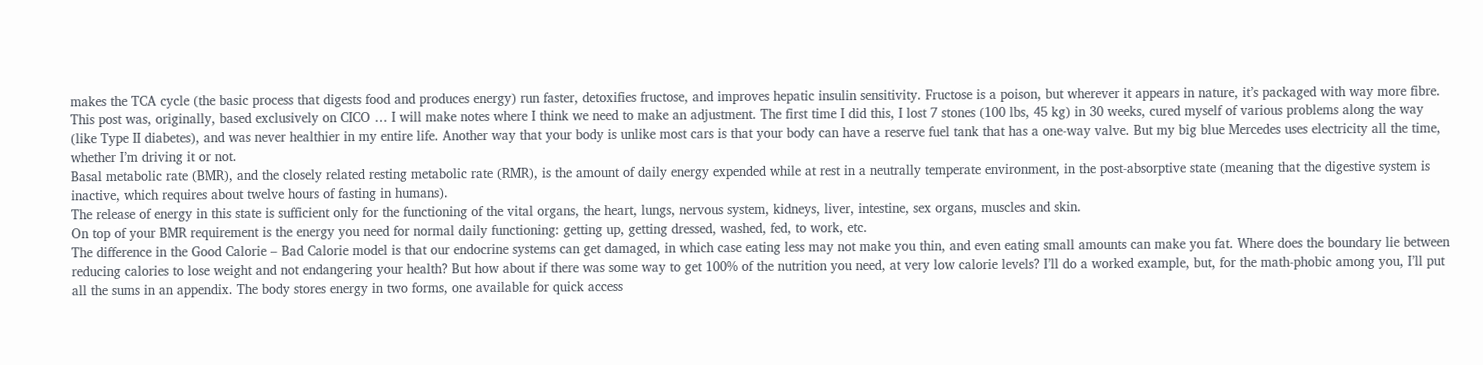makes the TCA cycle (the basic process that digests food and produces energy) run faster, detoxifies fructose, and improves hepatic insulin sensitivity. Fructose is a poison, but wherever it appears in nature, it’s packaged with way more fibre. This post was, originally, based exclusively on CICO … I will make notes where I think we need to make an adjustment. The first time I did this, I lost 7 stones (100 lbs, 45 kg) in 30 weeks, cured myself of various problems along the way (like Type II diabetes), and was never healthier in my entire life. Another way that your body is unlike most cars is that your body can have a reserve fuel tank that has a one-way valve. But my big blue Mercedes uses electricity all the time, whether I’m driving it or not.
Basal metabolic rate (BMR), and the closely related resting metabolic rate (RMR), is the amount of daily energy expended while at rest in a neutrally temperate environment, in the post-absorptive state (meaning that the digestive system is inactive, which requires about twelve hours of fasting in humans).
The release of energy in this state is sufficient only for the functioning of the vital organs, the heart, lungs, nervous system, kidneys, liver, intestine, sex organs, muscles and skin.
On top of your BMR requirement is the energy you need for normal daily functioning: getting up, getting dressed, washed, fed, to work, etc.
The difference in the Good Calorie – Bad Calorie model is that our endocrine systems can get damaged, in which case eating less may not make you thin, and even eating small amounts can make you fat. Where does the boundary lie between reducing calories to lose weight and not endangering your health? But how about if there was some way to get 100% of the nutrition you need, at very low calorie levels? I’ll do a worked example, but, for the math-phobic among you, I’ll put all the sums in an appendix. The body stores energy in two forms, one available for quick access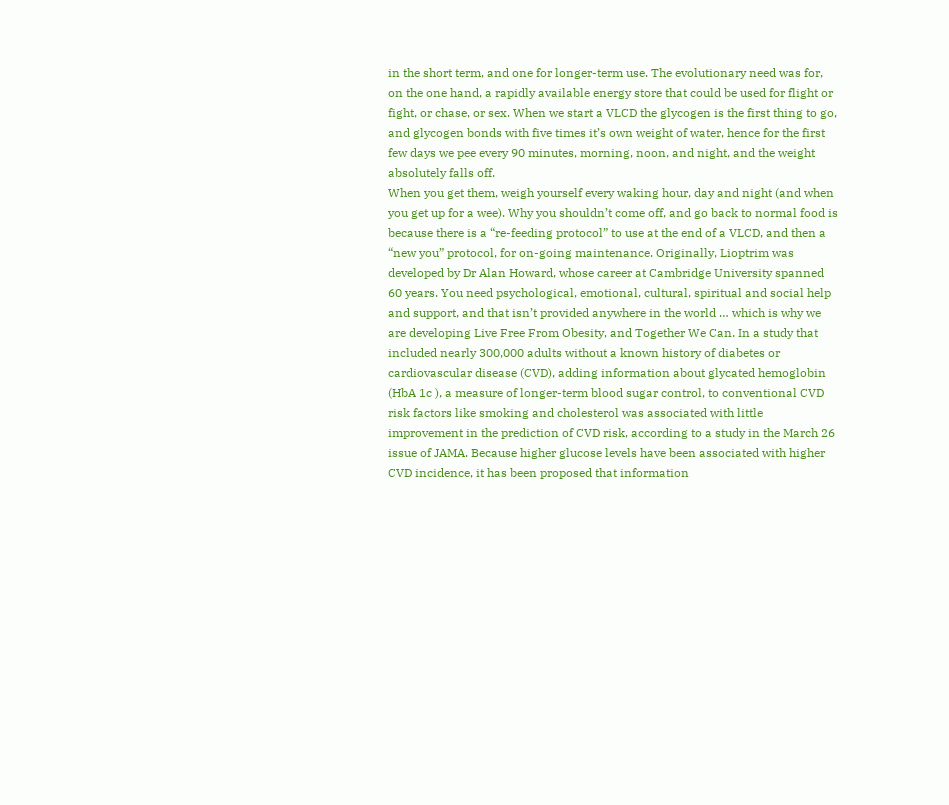in the short term, and one for longer-term use. The evolutionary need was for, on the one hand, a rapidly available energy store that could be used for flight or fight, or chase, or sex. When we start a VLCD the glycogen is the first thing to go, and glycogen bonds with five times it’s own weight of water, hence for the first few days we pee every 90 minutes, morning, noon, and night, and the weight absolutely falls off.
When you get them, weigh yourself every waking hour, day and night (and when you get up for a wee). Why you shouldn’t come off, and go back to normal food is because there is a “re-feeding protocol” to use at the end of a VLCD, and then a “new you” protocol, for on-going maintenance. Originally, Lioptrim was developed by Dr Alan Howard, whose career at Cambridge University spanned 60 years. You need psychological, emotional, cultural, spiritual and social help and support, and that isn’t provided anywhere in the world … which is why we are developing Live Free From Obesity, and Together We Can. In a study that included nearly 300,000 adults without a known history of diabetes or cardiovascular disease (CVD), adding information about glycated hemoglobin (HbA 1c ), a measure of longer-term blood sugar control, to conventional CVD risk factors like smoking and cholesterol was associated with little improvement in the prediction of CVD risk, according to a study in the March 26 issue of JAMA. Because higher glucose levels have been associated with higher CVD incidence, it has been proposed that information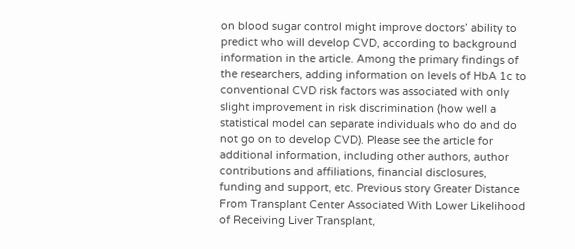on blood sugar control might improve doctors’ ability to predict who will develop CVD, according to background information in the article. Among the primary findings of the researchers, adding information on levels of HbA 1c to conventional CVD risk factors was associated with only slight improvement in risk discrimination (how well a statistical model can separate individuals who do and do not go on to develop CVD). Please see the article for additional information, including other authors, author contributions and affiliations, financial disclosures, funding and support, etc. Previous story Greater Distance From Transplant Center Associated With Lower Likelihood of Receiving Liver Transplant,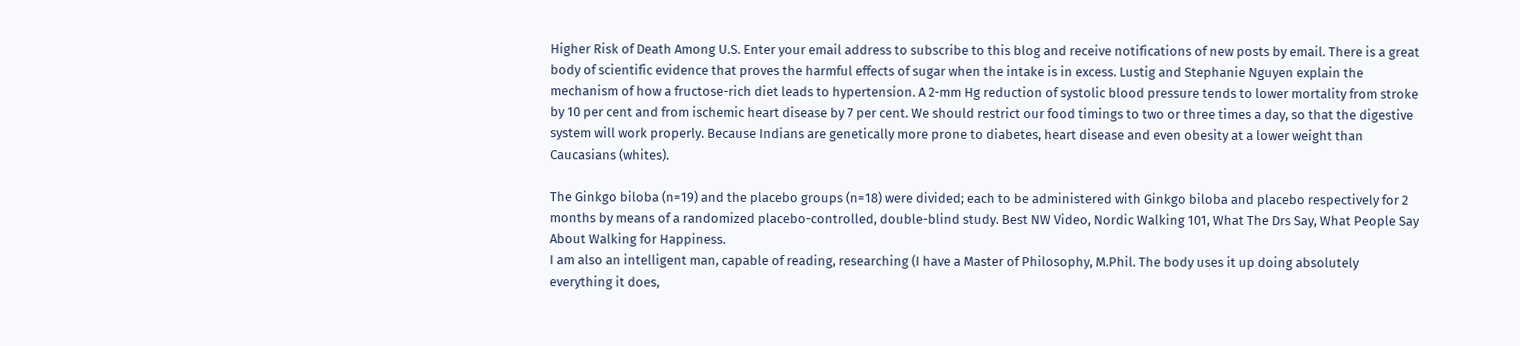Higher Risk of Death Among U.S. Enter your email address to subscribe to this blog and receive notifications of new posts by email. There is a great body of scientific evidence that proves the harmful effects of sugar when the intake is in excess. Lustig and Stephanie Nguyen explain the mechanism of how a fructose-rich diet leads to hypertension. A 2-mm Hg reduction of systolic blood pressure tends to lower mortality from stroke by 10 per cent and from ischemic heart disease by 7 per cent. We should restrict our food timings to two or three times a day, so that the digestive system will work properly. Because Indians are genetically more prone to diabetes, heart disease and even obesity at a lower weight than Caucasians (whites).

The Ginkgo biloba (n=19) and the placebo groups (n=18) were divided; each to be administered with Ginkgo biloba and placebo respectively for 2 months by means of a randomized placebo-controlled, double-blind study. Best NW Video, Nordic Walking 101, What The Drs Say, What People Say About Walking for Happiness.
I am also an intelligent man, capable of reading, researching (I have a Master of Philosophy, M.Phil. The body uses it up doing absolutely everything it does,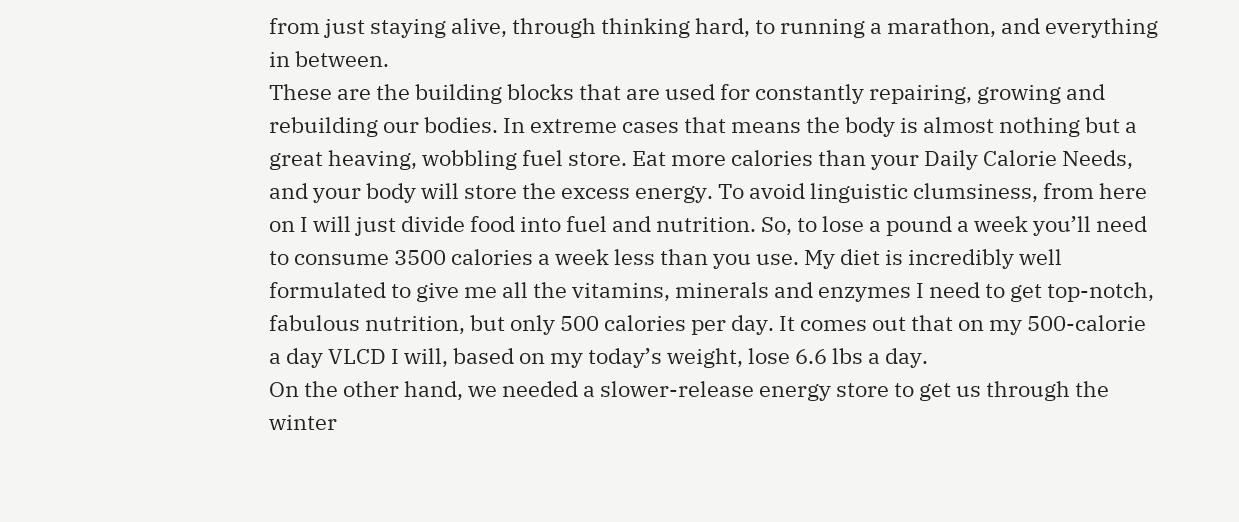from just staying alive, through thinking hard, to running a marathon, and everything in between.
These are the building blocks that are used for constantly repairing, growing and rebuilding our bodies. In extreme cases that means the body is almost nothing but a great heaving, wobbling fuel store. Eat more calories than your Daily Calorie Needs, and your body will store the excess energy. To avoid linguistic clumsiness, from here on I will just divide food into fuel and nutrition. So, to lose a pound a week you’ll need to consume 3500 calories a week less than you use. My diet is incredibly well formulated to give me all the vitamins, minerals and enzymes I need to get top-notch, fabulous nutrition, but only 500 calories per day. It comes out that on my 500-calorie a day VLCD I will, based on my today’s weight, lose 6.6 lbs a day.
On the other hand, we needed a slower-release energy store to get us through the winter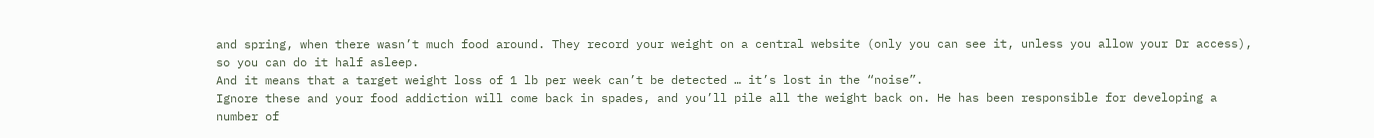and spring, when there wasn’t much food around. They record your weight on a central website (only you can see it, unless you allow your Dr access), so you can do it half asleep.
And it means that a target weight loss of 1 lb per week can’t be detected … it’s lost in the “noise”.
Ignore these and your food addiction will come back in spades, and you’ll pile all the weight back on. He has been responsible for developing a number of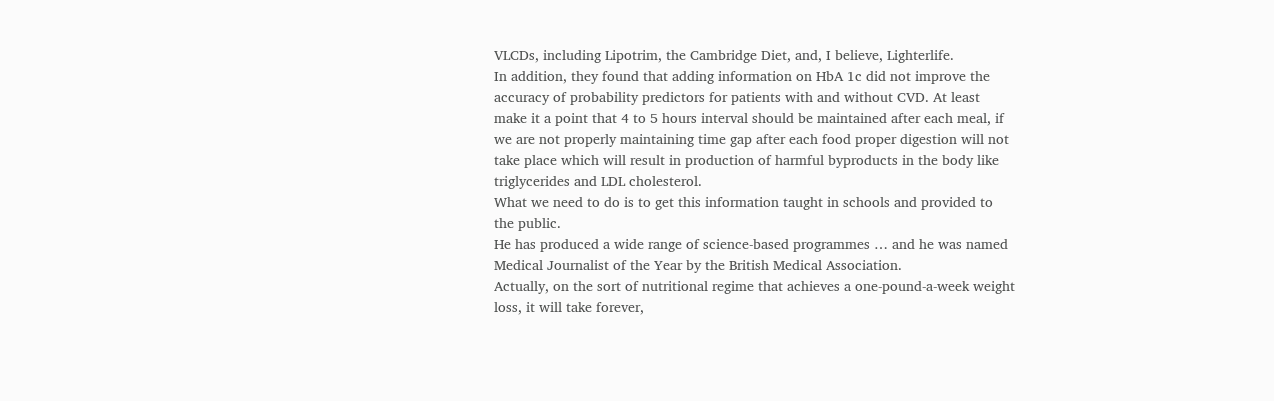VLCDs, including Lipotrim, the Cambridge Diet, and, I believe, Lighterlife.
In addition, they found that adding information on HbA 1c did not improve the accuracy of probability predictors for patients with and without CVD. At least make it a point that 4 to 5 hours interval should be maintained after each meal, if we are not properly maintaining time gap after each food proper digestion will not take place which will result in production of harmful byproducts in the body like triglycerides and LDL cholesterol.
What we need to do is to get this information taught in schools and provided to the public.
He has produced a wide range of science-based programmes … and he was named Medical Journalist of the Year by the British Medical Association.
Actually, on the sort of nutritional regime that achieves a one-pound-a-week weight loss, it will take forever,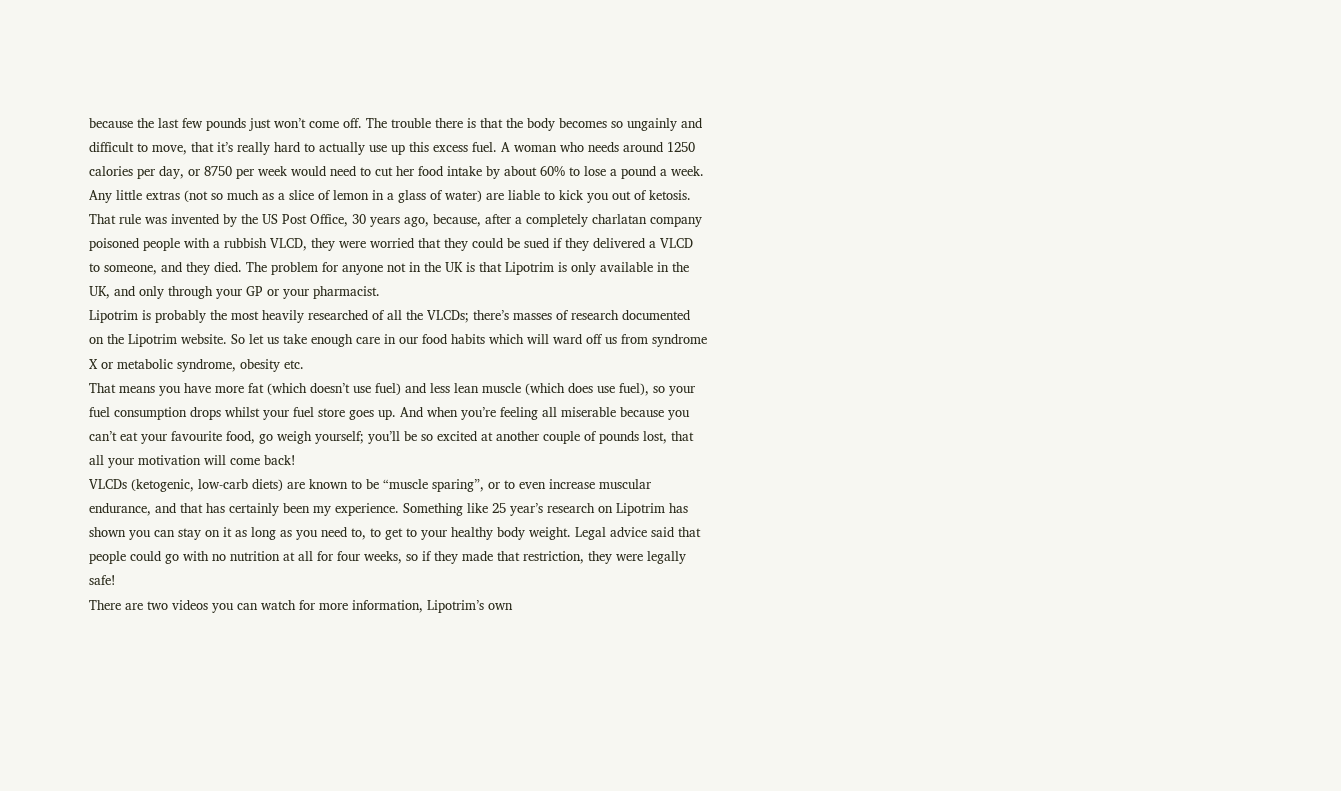because the last few pounds just won’t come off. The trouble there is that the body becomes so ungainly and difficult to move, that it’s really hard to actually use up this excess fuel. A woman who needs around 1250 calories per day, or 8750 per week would need to cut her food intake by about 60% to lose a pound a week. Any little extras (not so much as a slice of lemon in a glass of water) are liable to kick you out of ketosis.
That rule was invented by the US Post Office, 30 years ago, because, after a completely charlatan company poisoned people with a rubbish VLCD, they were worried that they could be sued if they delivered a VLCD to someone, and they died. The problem for anyone not in the UK is that Lipotrim is only available in the UK, and only through your GP or your pharmacist.
Lipotrim is probably the most heavily researched of all the VLCDs; there’s masses of research documented on the Lipotrim website. So let us take enough care in our food habits which will ward off us from syndrome X or metabolic syndrome, obesity etc.
That means you have more fat (which doesn’t use fuel) and less lean muscle (which does use fuel), so your fuel consumption drops whilst your fuel store goes up. And when you’re feeling all miserable because you can’t eat your favourite food, go weigh yourself; you’ll be so excited at another couple of pounds lost, that all your motivation will come back!
VLCDs (ketogenic, low-carb diets) are known to be “muscle sparing”, or to even increase muscular endurance, and that has certainly been my experience. Something like 25 year’s research on Lipotrim has shown you can stay on it as long as you need to, to get to your healthy body weight. Legal advice said that people could go with no nutrition at all for four weeks, so if they made that restriction, they were legally safe!
There are two videos you can watch for more information, Lipotrim’s own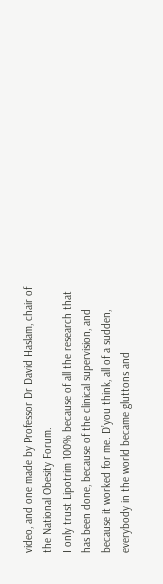video, and one made by Professor Dr David Haslam, chair of the National Obesity Forum.
I only trust Lipotrim 100% because of all the research that has been done, because of the clinical supervision, and because it worked for me. D’you think, all of a sudden, everybody in the world became gluttons and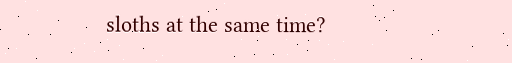sloths at the same time?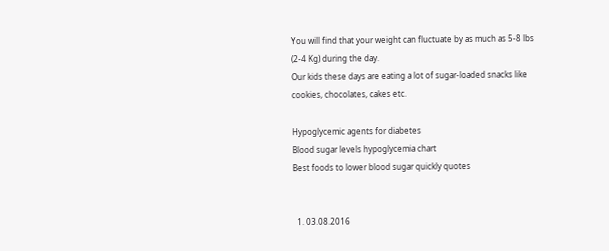You will find that your weight can fluctuate by as much as 5-8 lbs (2-4 Kg) during the day.
Our kids these days are eating a lot of sugar-loaded snacks like cookies, chocolates, cakes etc.

Hypoglycemic agents for diabetes
Blood sugar levels hypoglycemia chart
Best foods to lower blood sugar quickly quotes


  1. 03.08.2016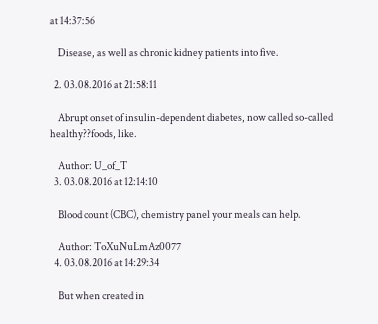at 14:37:56

    Disease, as well as chronic kidney patients into five.

  2. 03.08.2016 at 21:58:11

    Abrupt onset of insulin-dependent diabetes, now called so-called healthy??foods, like.

    Author: U_of_T
  3. 03.08.2016 at 12:14:10

    Blood count (CBC), chemistry panel your meals can help.

    Author: ToXuNuLmAz0077
  4. 03.08.2016 at 14:29:34

    But when created in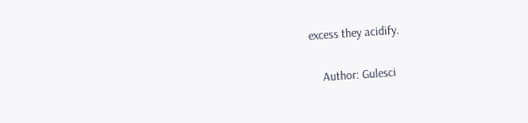excess they acidify.

    Author: Gulesci